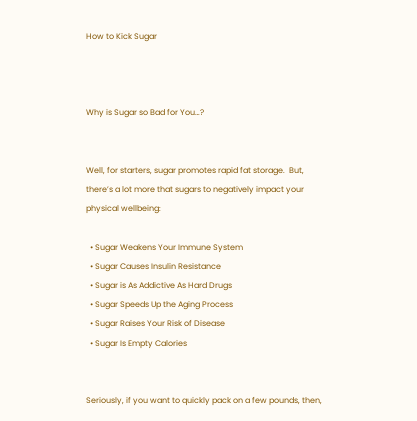How to Kick Sugar



Why is Sugar so Bad for You…?


Well, for starters, sugar promotes rapid fat storage.  But, there’s a lot more that sugars to negatively impact your physical wellbeing:

  • Sugar Weakens Your Immune System
  • Sugar Causes Insulin Resistance
  • Sugar is As Addictive As Hard Drugs
  • Sugar Speeds Up the Aging Process
  • Sugar Raises Your Risk of Disease
  • Sugar Is Empty Calories


Seriously, if you want to quickly pack on a few pounds, then,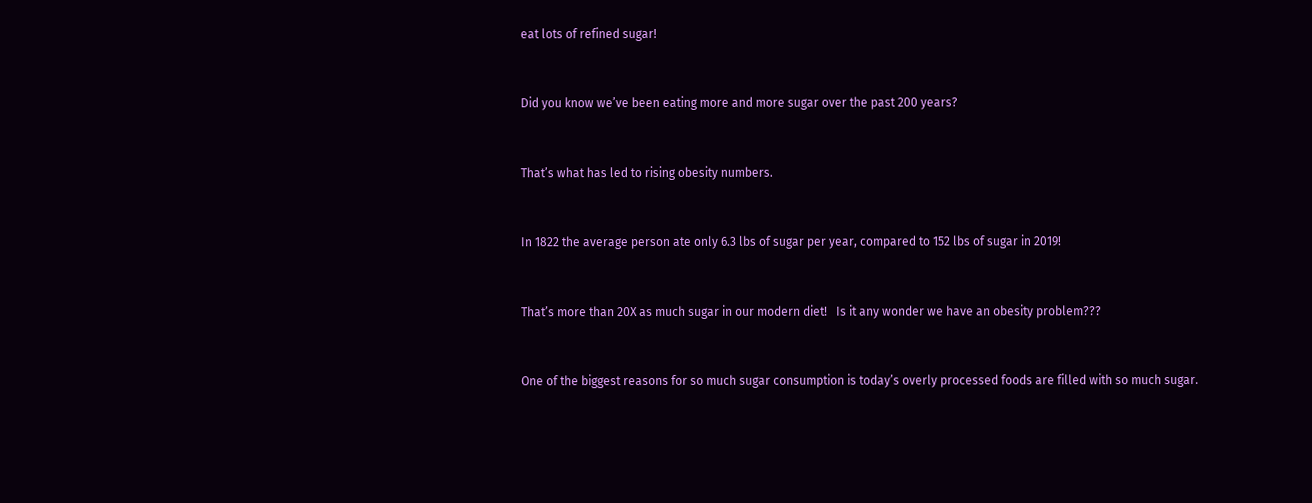eat lots of refined sugar!


Did you know we’ve been eating more and more sugar over the past 200 years?


That’s what has led to rising obesity numbers.


In 1822 the average person ate only 6.3 lbs of sugar per year, compared to 152 lbs of sugar in 2019!


That’s more than 20X as much sugar in our modern diet!   Is it any wonder we have an obesity problem???


One of the biggest reasons for so much sugar consumption is today’s overly processed foods are filled with so much sugar.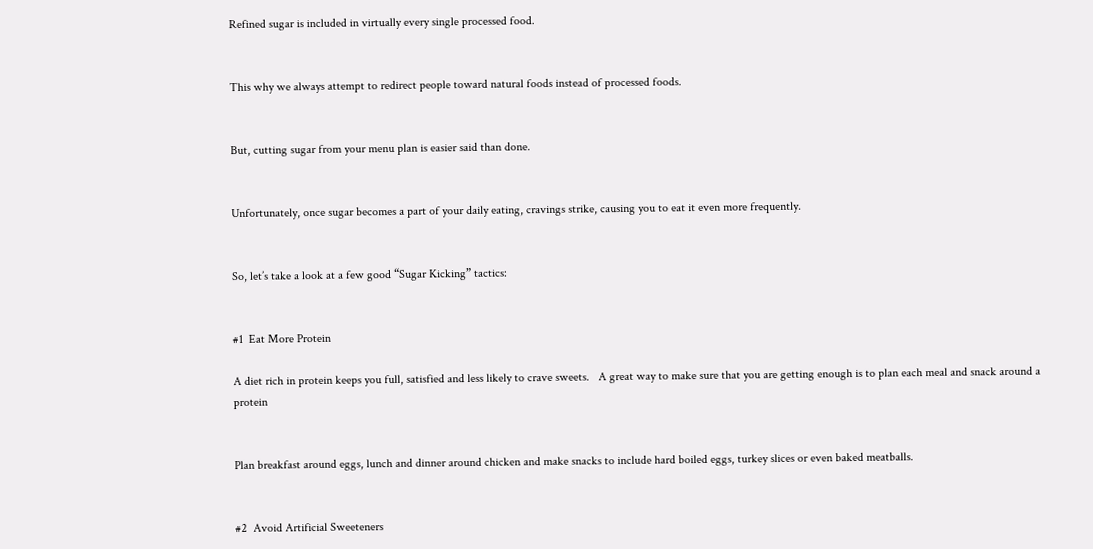Refined sugar is included in virtually every single processed food.


This why we always attempt to redirect people toward natural foods instead of processed foods.


But, cutting sugar from your menu plan is easier said than done.


Unfortunately, once sugar becomes a part of your daily eating, cravings strike, causing you to eat it even more frequently.


So, let’s take a look at a few good “Sugar Kicking” tactics:


#1  Eat More Protein

A diet rich in protein keeps you full, satisfied and less likely to crave sweets.   A great way to make sure that you are getting enough is to plan each meal and snack around a protein


Plan breakfast around eggs, lunch and dinner around chicken and make snacks to include hard boiled eggs, turkey slices or even baked meatballs.


#2  Avoid Artificial Sweeteners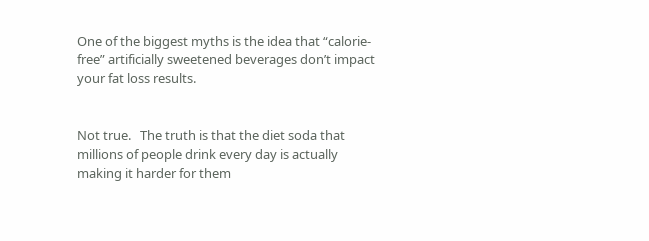One of the biggest myths is the idea that “calorie-free” artificially sweetened beverages don’t impact your fat loss results.


Not true.   The truth is that the diet soda that millions of people drink every day is actually making it harder for them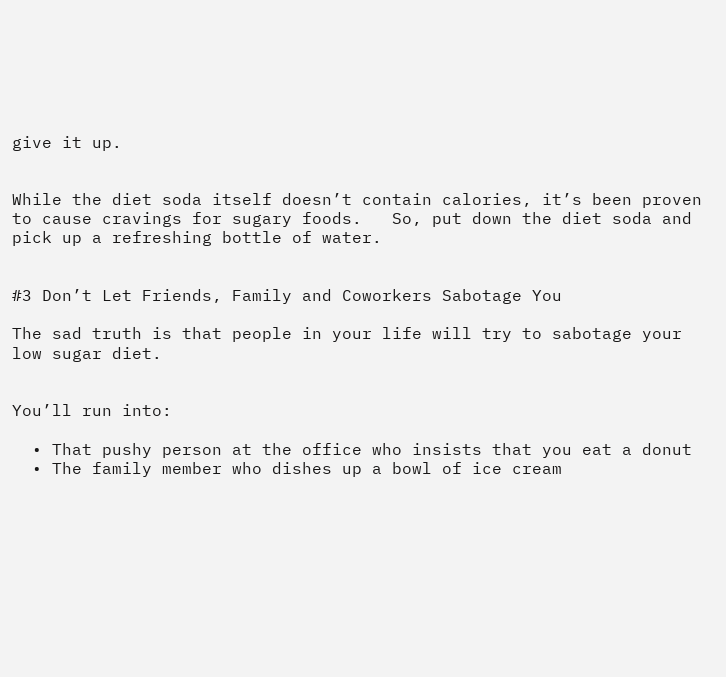give it up.


While the diet soda itself doesn’t contain calories, it’s been proven to cause cravings for sugary foods.   So, put down the diet soda and pick up a refreshing bottle of water.


#3 Don’t Let Friends, Family and Coworkers Sabotage You

The sad truth is that people in your life will try to sabotage your low sugar diet.


You’ll run into:

  • That pushy person at the office who insists that you eat a donut
  • The family member who dishes up a bowl of ice cream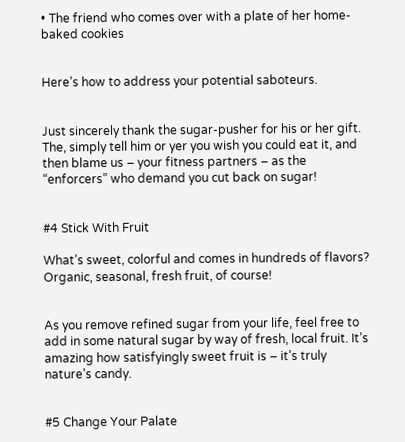• The friend who comes over with a plate of her home-baked cookies


Here’s how to address your potential saboteurs.


Just sincerely thank the sugar-pusher for his or her gift.  The, simply tell him or yer you wish you could eat it, and then blame us – your fitness partners – as the “enforcers” who demand you cut back on sugar!


#4 Stick With Fruit

What’s sweet, colorful and comes in hundreds of flavors? Organic, seasonal, fresh fruit, of course!


As you remove refined sugar from your life, feel free to add in some natural sugar by way of fresh, local fruit. It’s amazing how satisfyingly sweet fruit is – it’s truly nature’s candy.


#5 Change Your Palate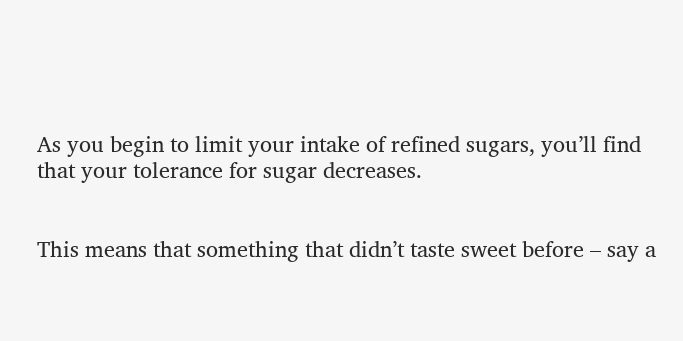As you begin to limit your intake of refined sugars, you’ll find that your tolerance for sugar decreases.


This means that something that didn’t taste sweet before – say a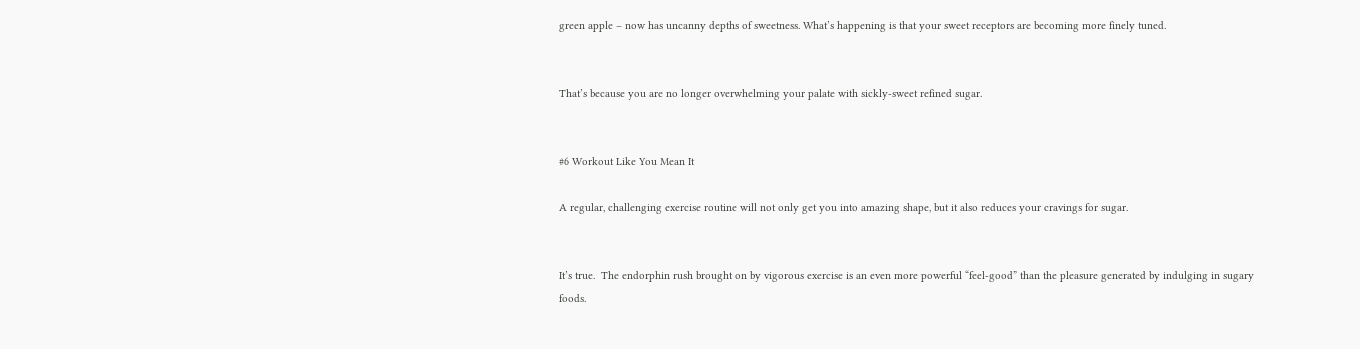green apple – now has uncanny depths of sweetness. What’s happening is that your sweet receptors are becoming more finely tuned.


That’s because you are no longer overwhelming your palate with sickly-sweet refined sugar.


#6 Workout Like You Mean It

A regular, challenging exercise routine will not only get you into amazing shape, but it also reduces your cravings for sugar.


It’s true.  The endorphin rush brought on by vigorous exercise is an even more powerful “feel-good” than the pleasure generated by indulging in sugary foods.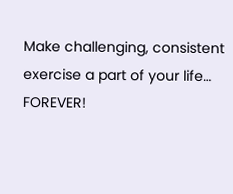Make challenging, consistent exercise a part of your life… FOREVER!